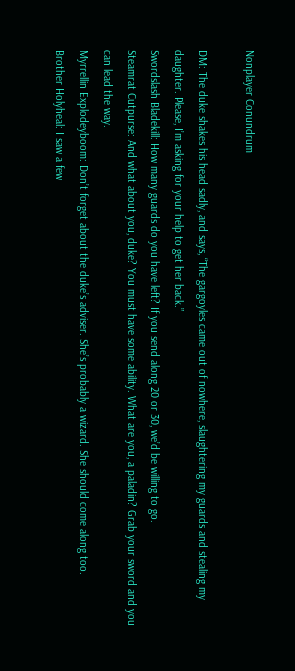Nonplayer Conundrum

DM: The duke shakes his head sadly, and says, “The gargoyles came out of nowhere, slaughtering my guards and stealing my daughter. Please, I’m asking for your help to get her back.”
Swordslash Bladekill: How many guards do you have left? If you send along 20 or 30, we’d be willing to go.
Steamrat Cutpurse: And what about you, duke? You must have some ability. What are you, a paladin? Grab your sword and you can lead the way.
Myrrellin Explodeyboom: Don’t forget about the duke’s adviser. She’s probably a wizard. She should come along too.
Brother Holyheal: I saw a few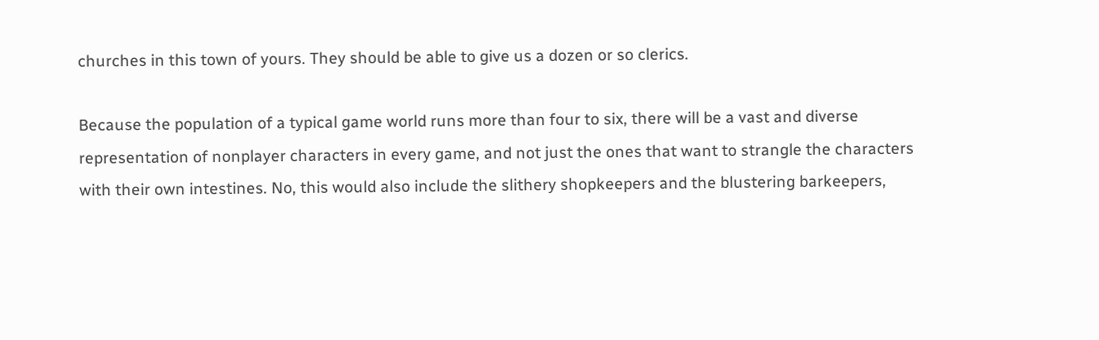churches in this town of yours. They should be able to give us a dozen or so clerics.

Because the population of a typical game world runs more than four to six, there will be a vast and diverse representation of nonplayer characters in every game, and not just the ones that want to strangle the characters with their own intestines. No, this would also include the slithery shopkeepers and the blustering barkeepers,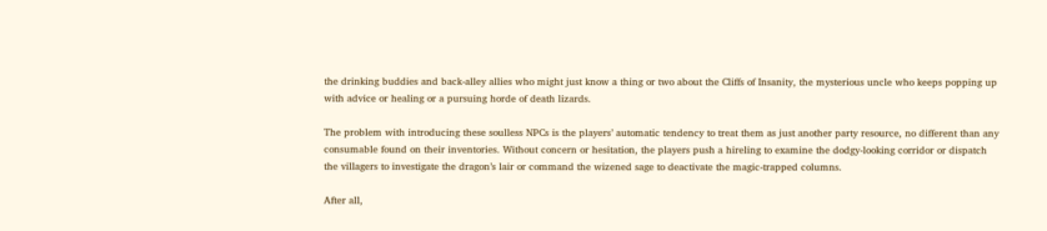the drinking buddies and back-alley allies who might just know a thing or two about the Cliffs of Insanity, the mysterious uncle who keeps popping up with advice or healing or a pursuing horde of death lizards.

The problem with introducing these soulless NPCs is the players’ automatic tendency to treat them as just another party resource, no different than any consumable found on their inventories. Without concern or hesitation, the players push a hireling to examine the dodgy-looking corridor or dispatch the villagers to investigate the dragon’s lair or command the wizened sage to deactivate the magic-trapped columns.

After all,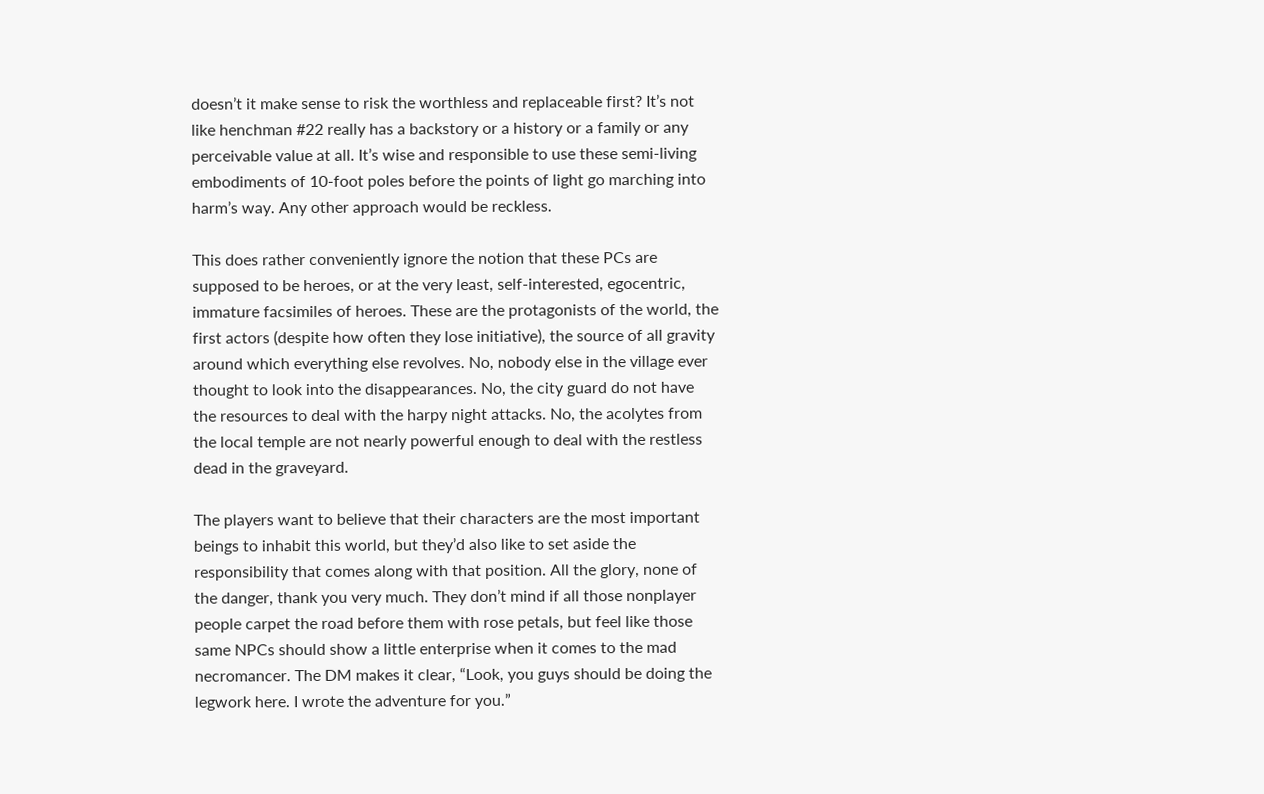doesn’t it make sense to risk the worthless and replaceable first? It’s not like henchman #22 really has a backstory or a history or a family or any perceivable value at all. It’s wise and responsible to use these semi-living embodiments of 10-foot poles before the points of light go marching into harm’s way. Any other approach would be reckless.

This does rather conveniently ignore the notion that these PCs are supposed to be heroes, or at the very least, self-interested, egocentric, immature facsimiles of heroes. These are the protagonists of the world, the first actors (despite how often they lose initiative), the source of all gravity around which everything else revolves. No, nobody else in the village ever thought to look into the disappearances. No, the city guard do not have the resources to deal with the harpy night attacks. No, the acolytes from the local temple are not nearly powerful enough to deal with the restless dead in the graveyard.

The players want to believe that their characters are the most important beings to inhabit this world, but they’d also like to set aside the responsibility that comes along with that position. All the glory, none of the danger, thank you very much. They don’t mind if all those nonplayer people carpet the road before them with rose petals, but feel like those same NPCs should show a little enterprise when it comes to the mad necromancer. The DM makes it clear, “Look, you guys should be doing the legwork here. I wrote the adventure for you.”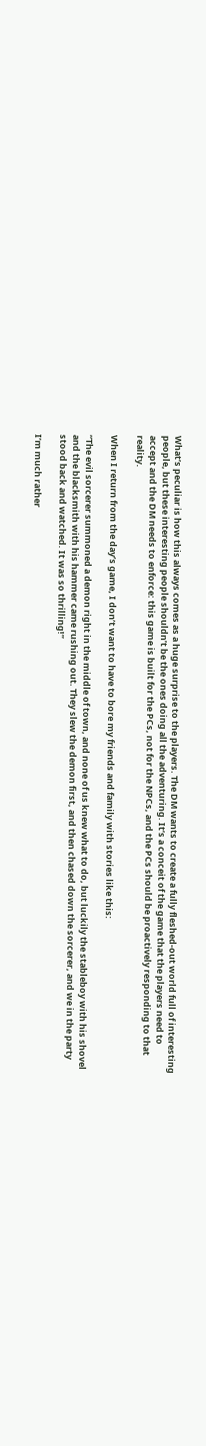What’s peculiar is how this always comes as a huge surprise to the players. The DM wants to create a fully fleshed-out world full of interesting people, but these interesting people shouldn’t be the ones doing all the adventuring. It’s a conceit of the game that the players need to accept and the DM needs to enforce: this game is built for the PCs, not for the NPCs, and the PCs should be proactively responding to that reality.

When I return from the day’s game, I don’t want to have to bore my friends and family with stories like this:

“The evil sorcerer summoned a demon right in the middle of town, and none of us knew what to do, but luckily the stableboy with his shovel and the blacksmith with his hammer came rushing out. They slew the demon first, and then chased down the sorcerer, and we in the party stood back and watched. It was so thrilling!”

I’m much rather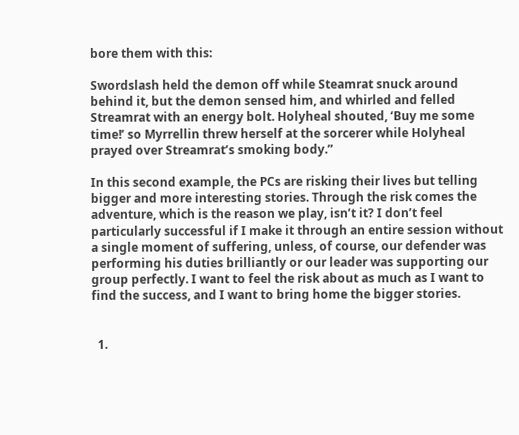bore them with this:

Swordslash held the demon off while Steamrat snuck around behind it, but the demon sensed him, and whirled and felled Streamrat with an energy bolt. Holyheal shouted, ‘Buy me some time!’ so Myrrellin threw herself at the sorcerer while Holyheal prayed over Streamrat’s smoking body.”

In this second example, the PCs are risking their lives but telling bigger and more interesting stories. Through the risk comes the adventure, which is the reason we play, isn’t it? I don’t feel particularly successful if I make it through an entire session without a single moment of suffering, unless, of course, our defender was performing his duties brilliantly or our leader was supporting our group perfectly. I want to feel the risk about as much as I want to find the success, and I want to bring home the bigger stories.


  1.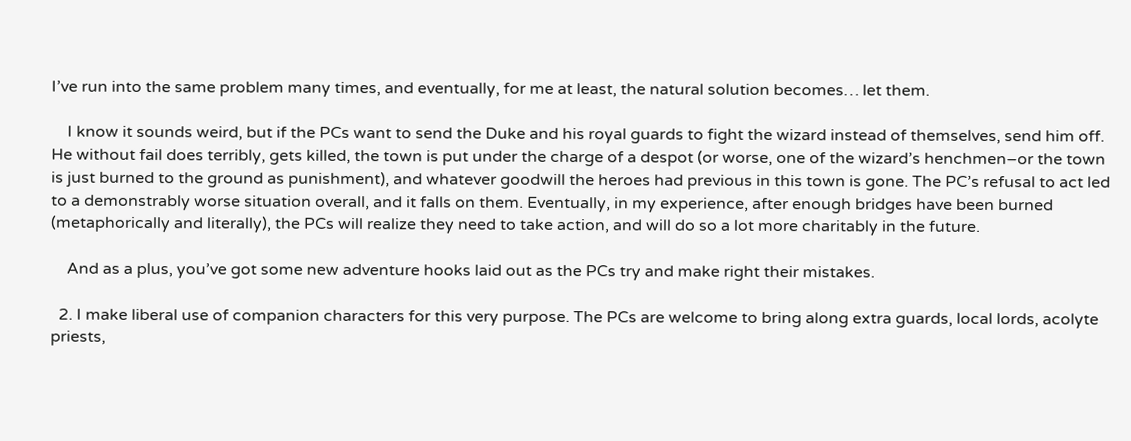I’ve run into the same problem many times, and eventually, for me at least, the natural solution becomes… let them.

    I know it sounds weird, but if the PCs want to send the Duke and his royal guards to fight the wizard instead of themselves, send him off. He without fail does terribly, gets killed, the town is put under the charge of a despot (or worse, one of the wizard’s henchmen–or the town is just burned to the ground as punishment), and whatever goodwill the heroes had previous in this town is gone. The PC’s refusal to act led to a demonstrably worse situation overall, and it falls on them. Eventually, in my experience, after enough bridges have been burned (metaphorically and literally), the PCs will realize they need to take action, and will do so a lot more charitably in the future.

    And as a plus, you’ve got some new adventure hooks laid out as the PCs try and make right their mistakes.

  2. I make liberal use of companion characters for this very purpose. The PCs are welcome to bring along extra guards, local lords, acolyte priests,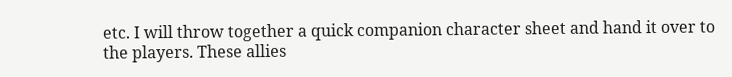etc. I will throw together a quick companion character sheet and hand it over to the players. These allies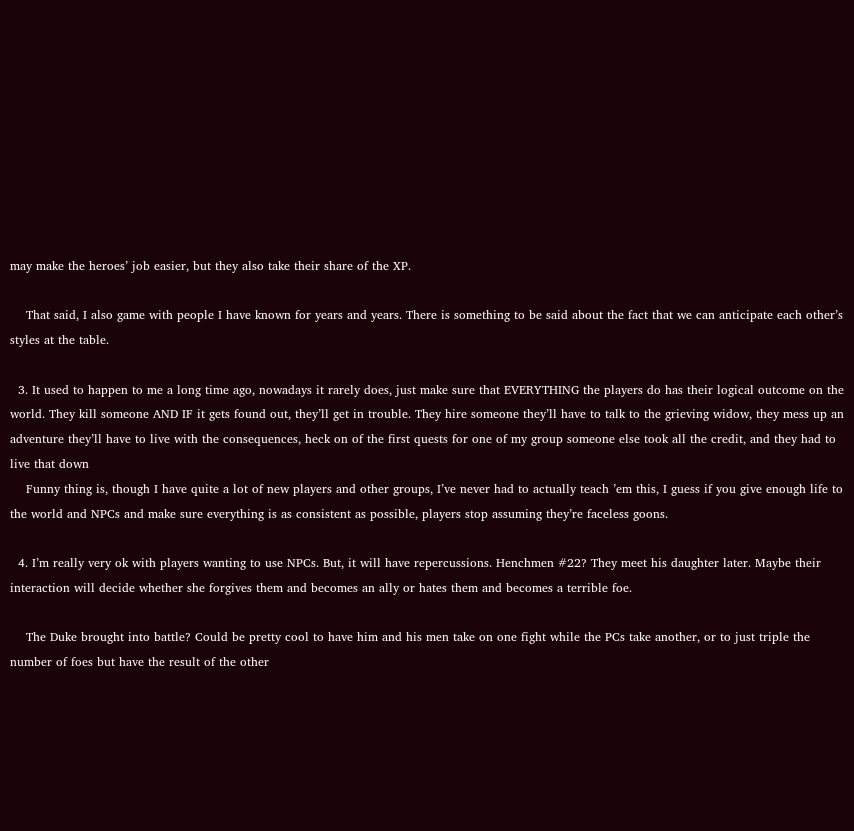may make the heroes’ job easier, but they also take their share of the XP.

    That said, I also game with people I have known for years and years. There is something to be said about the fact that we can anticipate each other’s styles at the table.

  3. It used to happen to me a long time ago, nowadays it rarely does, just make sure that EVERYTHING the players do has their logical outcome on the world. They kill someone AND IF it gets found out, they’ll get in trouble. They hire someone they’ll have to talk to the grieving widow, they mess up an adventure they’ll have to live with the consequences, heck on of the first quests for one of my group someone else took all the credit, and they had to live that down
    Funny thing is, though I have quite a lot of new players and other groups, I’ve never had to actually teach ’em this, I guess if you give enough life to the world and NPCs and make sure everything is as consistent as possible, players stop assuming they’re faceless goons.

  4. I’m really very ok with players wanting to use NPCs. But, it will have repercussions. Henchmen #22? They meet his daughter later. Maybe their interaction will decide whether she forgives them and becomes an ally or hates them and becomes a terrible foe.

    The Duke brought into battle? Could be pretty cool to have him and his men take on one fight while the PCs take another, or to just triple the number of foes but have the result of the other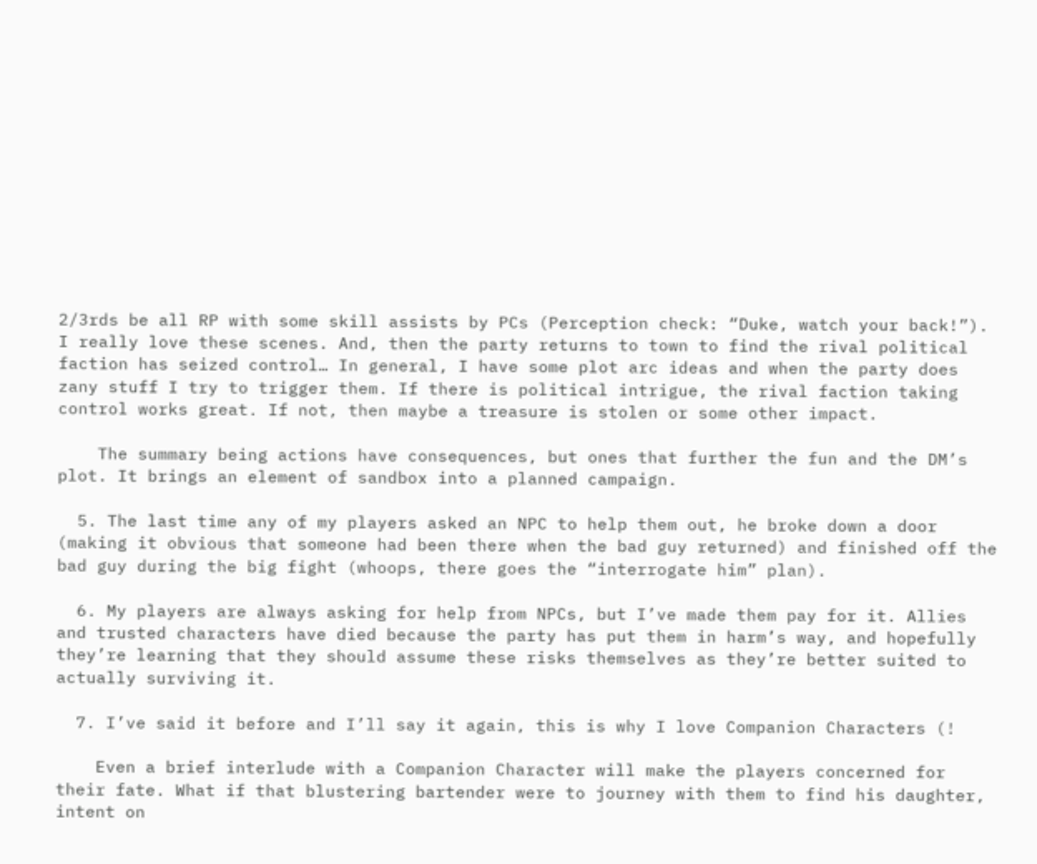2/3rds be all RP with some skill assists by PCs (Perception check: “Duke, watch your back!”). I really love these scenes. And, then the party returns to town to find the rival political faction has seized control… In general, I have some plot arc ideas and when the party does zany stuff I try to trigger them. If there is political intrigue, the rival faction taking control works great. If not, then maybe a treasure is stolen or some other impact.

    The summary being actions have consequences, but ones that further the fun and the DM’s plot. It brings an element of sandbox into a planned campaign.

  5. The last time any of my players asked an NPC to help them out, he broke down a door (making it obvious that someone had been there when the bad guy returned) and finished off the bad guy during the big fight (whoops, there goes the “interrogate him” plan).

  6. My players are always asking for help from NPCs, but I’ve made them pay for it. Allies and trusted characters have died because the party has put them in harm’s way, and hopefully they’re learning that they should assume these risks themselves as they’re better suited to actually surviving it.

  7. I’ve said it before and I’ll say it again, this is why I love Companion Characters (!

    Even a brief interlude with a Companion Character will make the players concerned for their fate. What if that blustering bartender were to journey with them to find his daughter, intent on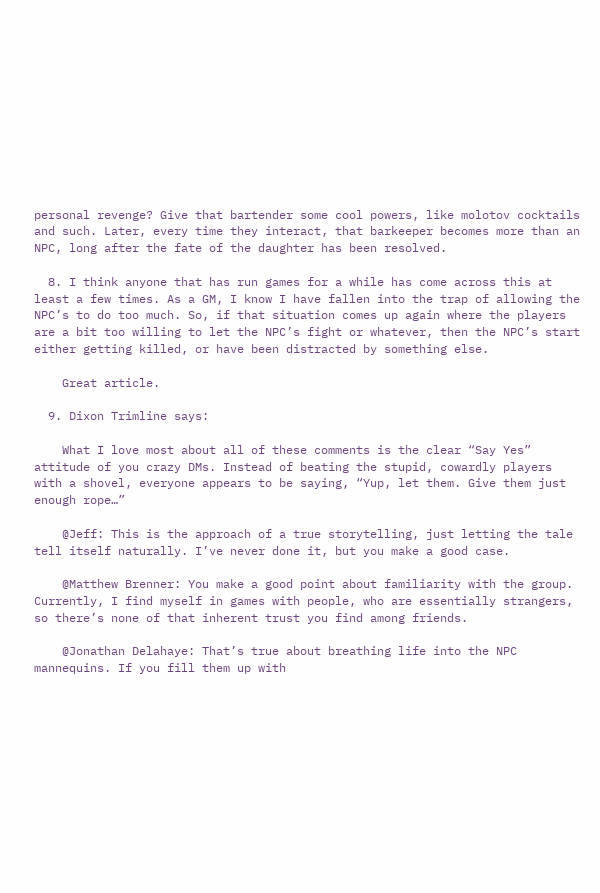personal revenge? Give that bartender some cool powers, like molotov cocktails and such. Later, every time they interact, that barkeeper becomes more than an NPC, long after the fate of the daughter has been resolved.

  8. I think anyone that has run games for a while has come across this at least a few times. As a GM, I know I have fallen into the trap of allowing the NPC’s to do too much. So, if that situation comes up again where the players are a bit too willing to let the NPC’s fight or whatever, then the NPC’s start either getting killed, or have been distracted by something else.

    Great article.

  9. Dixon Trimline says:

    What I love most about all of these comments is the clear “Say Yes” attitude of you crazy DMs. Instead of beating the stupid, cowardly players with a shovel, everyone appears to be saying, “Yup, let them. Give them just enough rope…”

    @Jeff: This is the approach of a true storytelling, just letting the tale tell itself naturally. I’ve never done it, but you make a good case.

    @Matthew Brenner: You make a good point about familiarity with the group. Currently, I find myself in games with people, who are essentially strangers, so there’s none of that inherent trust you find among friends.

    @Jonathan Delahaye: That’s true about breathing life into the NPC mannequins. If you fill them up with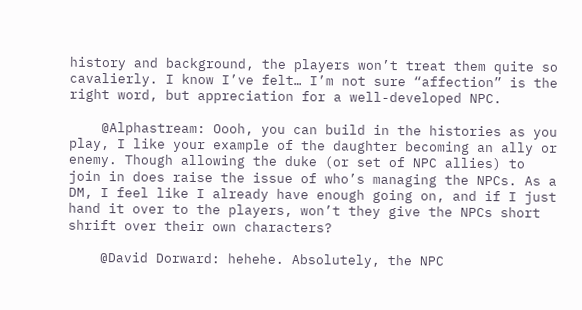history and background, the players won’t treat them quite so cavalierly. I know I’ve felt… I’m not sure “affection” is the right word, but appreciation for a well-developed NPC.

    @Alphastream: Oooh, you can build in the histories as you play, I like your example of the daughter becoming an ally or enemy. Though allowing the duke (or set of NPC allies) to join in does raise the issue of who’s managing the NPCs. As a DM, I feel like I already have enough going on, and if I just hand it over to the players, won’t they give the NPCs short shrift over their own characters?

    @David Dorward: hehehe. Absolutely, the NPC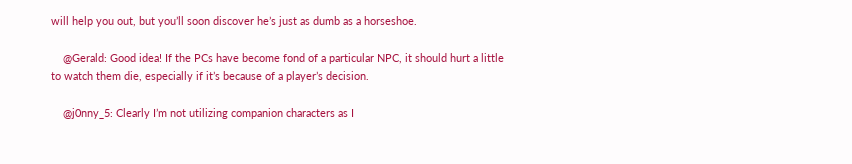will help you out, but you’ll soon discover he’s just as dumb as a horseshoe.

    @Gerald: Good idea! If the PCs have become fond of a particular NPC, it should hurt a little to watch them die, especially if it’s because of a player’s decision.

    @j0nny_5: Clearly I’m not utilizing companion characters as I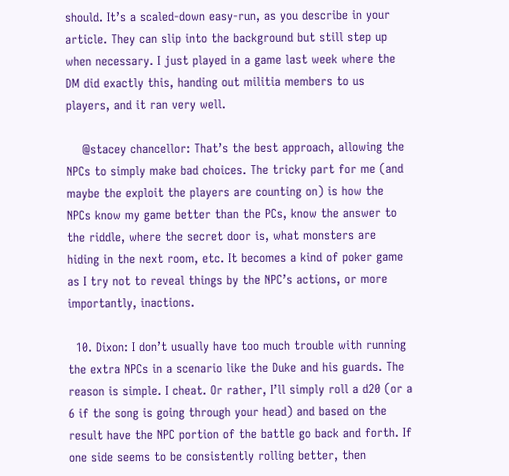should. It’s a scaled-down easy-run, as you describe in your article. They can slip into the background but still step up when necessary. I just played in a game last week where the DM did exactly this, handing out militia members to us players, and it ran very well.

    @stacey chancellor: That’s the best approach, allowing the NPCs to simply make bad choices. The tricky part for me (and maybe the exploit the players are counting on) is how the NPCs know my game better than the PCs, know the answer to the riddle, where the secret door is, what monsters are hiding in the next room, etc. It becomes a kind of poker game as I try not to reveal things by the NPC’s actions, or more importantly, inactions.

  10. Dixon: I don’t usually have too much trouble with running the extra NPCs in a scenario like the Duke and his guards. The reason is simple. I cheat. Or rather, I’ll simply roll a d20 (or a 6 if the song is going through your head) and based on the result have the NPC portion of the battle go back and forth. If one side seems to be consistently rolling better, then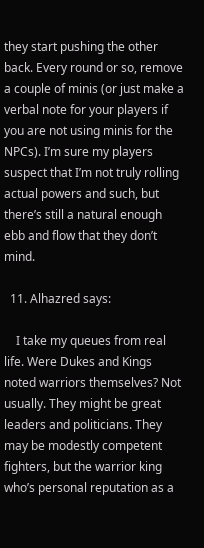they start pushing the other back. Every round or so, remove a couple of minis (or just make a verbal note for your players if you are not using minis for the NPCs). I’m sure my players suspect that I’m not truly rolling actual powers and such, but there’s still a natural enough ebb and flow that they don’t mind.

  11. Alhazred says:

    I take my queues from real life. Were Dukes and Kings noted warriors themselves? Not usually. They might be great leaders and politicians. They may be modestly competent fighters, but the warrior king who’s personal reputation as a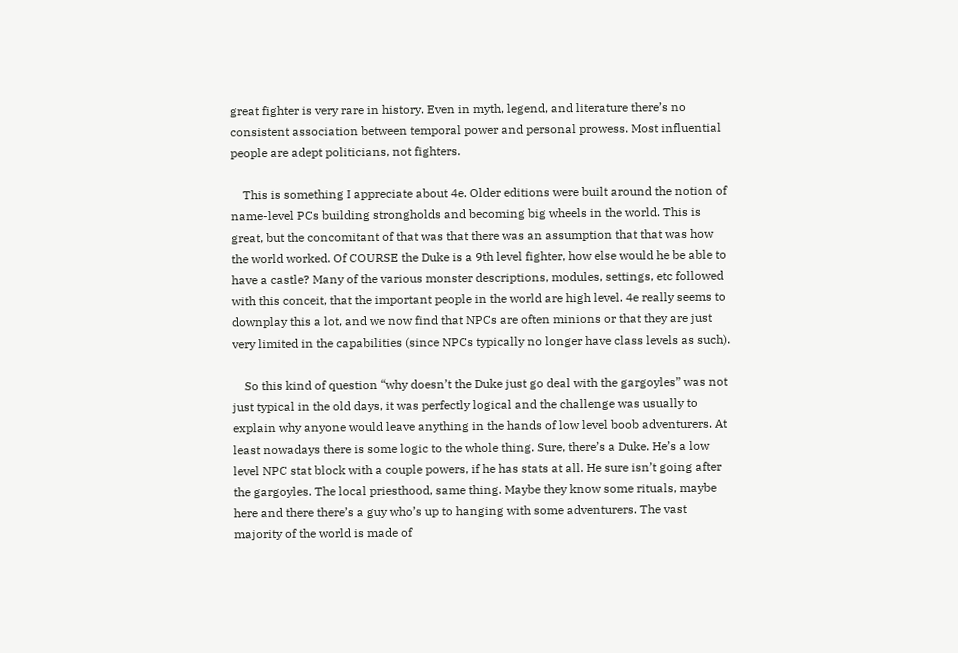great fighter is very rare in history. Even in myth, legend, and literature there’s no consistent association between temporal power and personal prowess. Most influential people are adept politicians, not fighters.

    This is something I appreciate about 4e. Older editions were built around the notion of name-level PCs building strongholds and becoming big wheels in the world. This is great, but the concomitant of that was that there was an assumption that that was how the world worked. Of COURSE the Duke is a 9th level fighter, how else would he be able to have a castle? Many of the various monster descriptions, modules, settings, etc followed with this conceit, that the important people in the world are high level. 4e really seems to downplay this a lot, and we now find that NPCs are often minions or that they are just very limited in the capabilities (since NPCs typically no longer have class levels as such).

    So this kind of question “why doesn’t the Duke just go deal with the gargoyles” was not just typical in the old days, it was perfectly logical and the challenge was usually to explain why anyone would leave anything in the hands of low level boob adventurers. At least nowadays there is some logic to the whole thing. Sure, there’s a Duke. He’s a low level NPC stat block with a couple powers, if he has stats at all. He sure isn’t going after the gargoyles. The local priesthood, same thing. Maybe they know some rituals, maybe here and there there’s a guy who’s up to hanging with some adventurers. The vast majority of the world is made of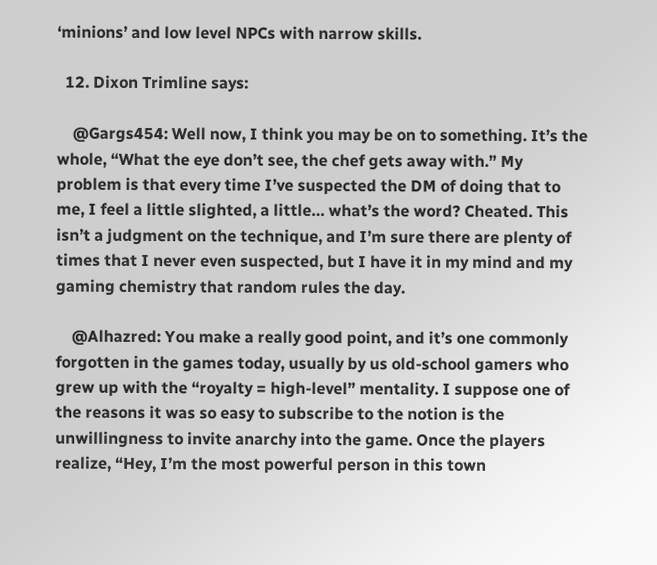‘minions’ and low level NPCs with narrow skills.

  12. Dixon Trimline says:

    @Gargs454: Well now, I think you may be on to something. It’s the whole, “What the eye don’t see, the chef gets away with.” My problem is that every time I’ve suspected the DM of doing that to me, I feel a little slighted, a little… what’s the word? Cheated. This isn’t a judgment on the technique, and I’m sure there are plenty of times that I never even suspected, but I have it in my mind and my gaming chemistry that random rules the day.

    @Alhazred: You make a really good point, and it’s one commonly forgotten in the games today, usually by us old-school gamers who grew up with the “royalty = high-level” mentality. I suppose one of the reasons it was so easy to subscribe to the notion is the unwillingness to invite anarchy into the game. Once the players realize, “Hey, I’m the most powerful person in this town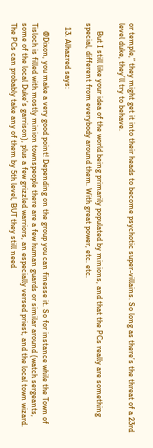or temple,” they might get it into their heads to become psychotic super-villains. So long as there’s the threat of a 23rd level duke, they’ll try to behave.

    But I still like your idea of the world being primarily populated by minions, and that the PCs really are something special, different from everybody around them. With great power, etc. etc.

  13. Alhazred says:

    @Dixon, you make a very good point! Depending on the group you can finesse it. So for instance while the Town of Tisloch is filled with mostly minion townspeople there are a few human guards or similar around (watch sergeants, some of the local Duke’s garrison), plus a few grizzled warriors, an especially versed priest, and the local town wizard. The PCs can probably take any of them by 5th level, BUT they still need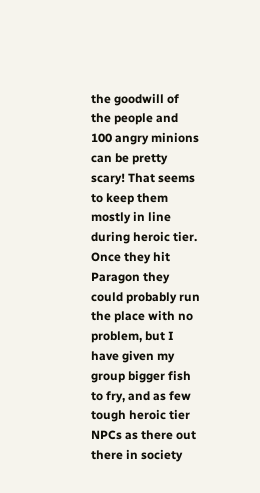the goodwill of the people and 100 angry minions can be pretty scary! That seems to keep them mostly in line during heroic tier. Once they hit Paragon they could probably run the place with no problem, but I have given my group bigger fish to fry, and as few tough heroic tier NPCs as there out there in society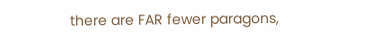there are FAR fewer paragons,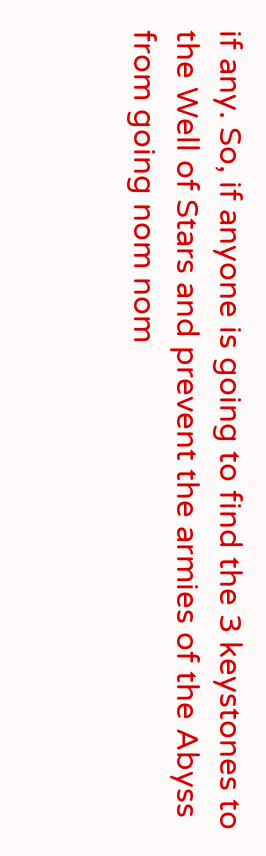if any. So, if anyone is going to find the 3 keystones to the Well of Stars and prevent the armies of the Abyss from going nom nom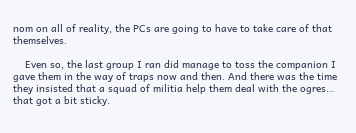nom on all of reality, the PCs are going to have to take care of that themselves.

    Even so, the last group I ran did manage to toss the companion I gave them in the way of traps now and then. And there was the time they insisted that a squad of militia help them deal with the ogres… that got a bit sticky.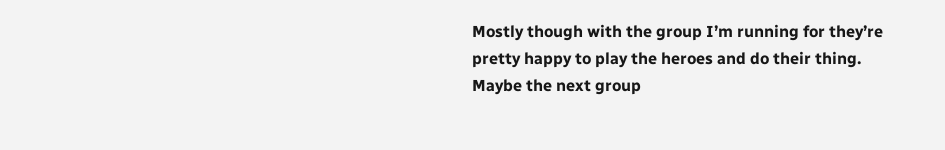Mostly though with the group I’m running for they’re pretty happy to play the heroes and do their thing. Maybe the next group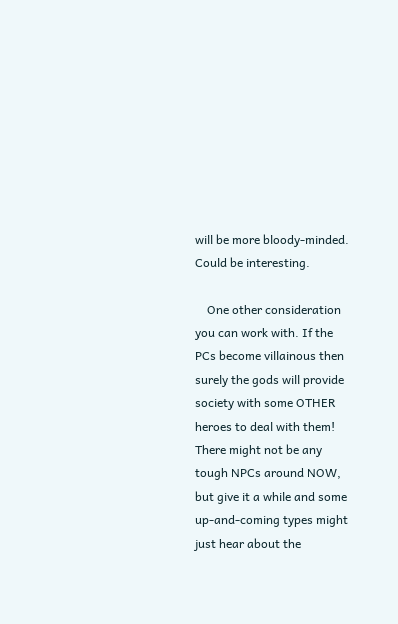will be more bloody-minded. Could be interesting.

    One other consideration you can work with. If the PCs become villainous then surely the gods will provide society with some OTHER heroes to deal with them! There might not be any tough NPCs around NOW, but give it a while and some up-and-coming types might just hear about the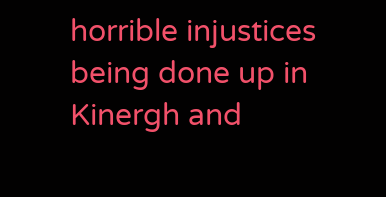horrible injustices being done up in Kinergh and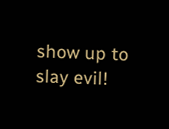show up to slay evil!